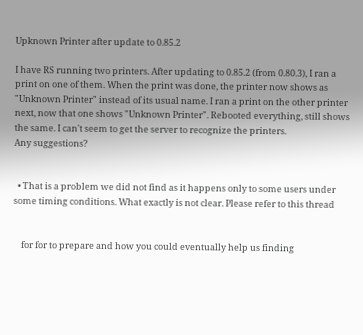Upknown Printer after update to 0.85.2

I have RS running two printers. After updating to 0.85.2 (from 0.80.3), I ran a print on one of them. When the print was done, the printer now shows as "Unknown Printer" instead of its usual name. I ran a print on the other printer next, now that one shows "Unknown Printer". Rebooted everything, still shows the same. I can't seem to get the server to recognize the printers.
Any suggestions?


  • That is a problem we did not find as it happens only to some users under some timing conditions. What exactly is not clear. Please refer to this thread


    for for to prepare and how you could eventually help us finding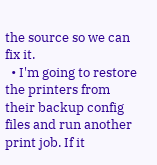the source so we can fix it.
  • I'm going to restore the printers from their backup config files and run another print job. If it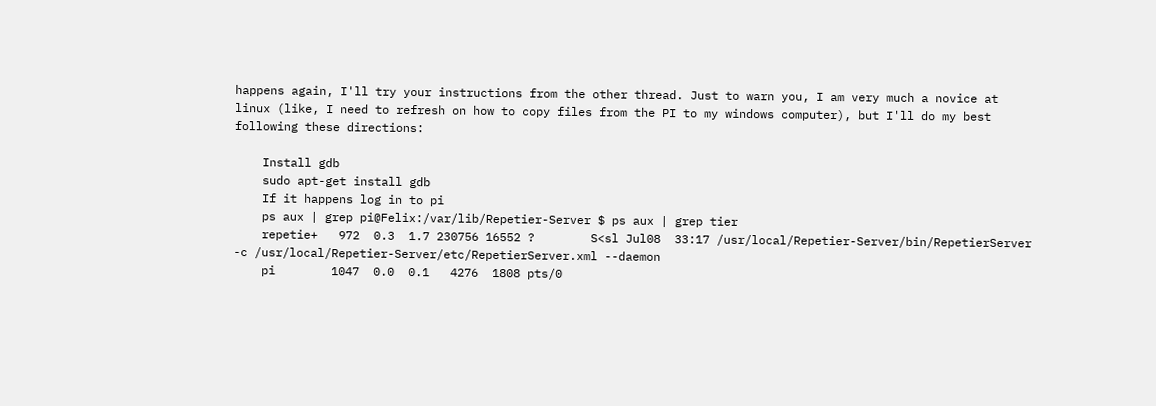happens again, I'll try your instructions from the other thread. Just to warn you, I am very much a novice at linux (like, I need to refresh on how to copy files from the PI to my windows computer), but I'll do my best following these directions:

    Install gdb
    sudo apt-get install gdb
    If it happens log in to pi
    ps aux | grep pi@Felix:/var/lib/Repetier-Server $ ps aux | grep tier
    repetie+   972  0.3  1.7 230756 16552 ?        S<sl Jul08  33:17 /usr/local/Repetier-Server/bin/RepetierServer -c /usr/local/Repetier-Server/etc/RepetierServer.xml --daemon
    pi        1047  0.0  0.1   4276  1808 pts/0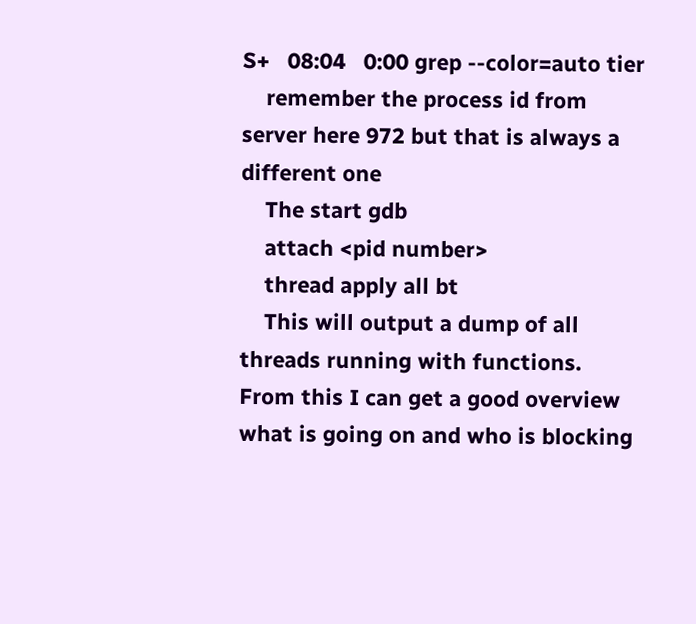S+   08:04   0:00 grep --color=auto tier
    remember the process id from server here 972 but that is always a different one
    The start gdb
    attach <pid number>
    thread apply all bt
    This will output a dump of all threads running with functions. From this I can get a good overview what is going on and who is blocking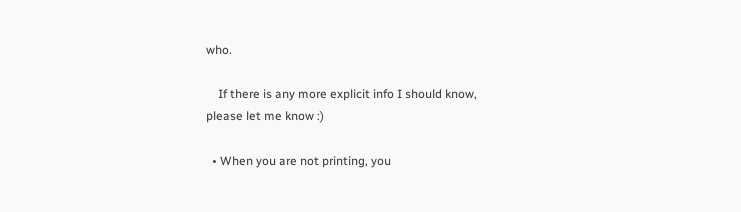who.

    If there is any more explicit info I should know, please let me know :)

  • When you are not printing, you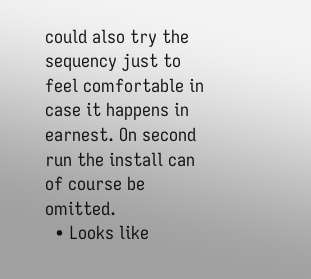could also try the sequency just to feel comfortable in case it happens in earnest. On second run the install can of course be omitted.
  • Looks like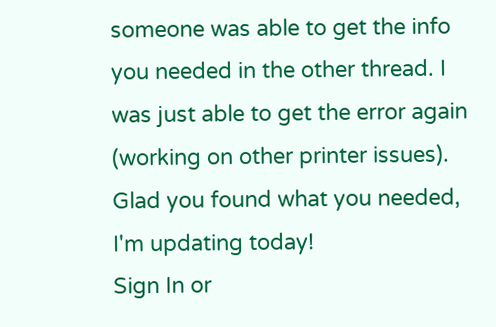someone was able to get the info you needed in the other thread. I was just able to get the error again (working on other printer issues). Glad you found what you needed, I'm updating today!
Sign In or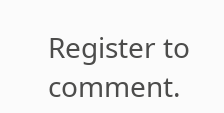Register to comment.